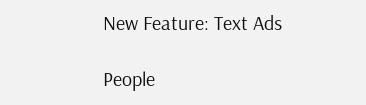New Feature: Text Ads

People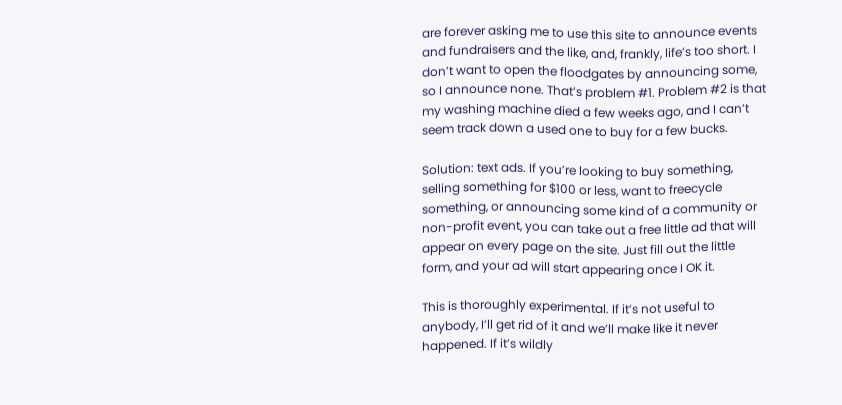are forever asking me to use this site to announce events and fundraisers and the like, and, frankly, life’s too short. I don’t want to open the floodgates by announcing some, so I announce none. That’s problem #1. Problem #2 is that my washing machine died a few weeks ago, and I can’t seem track down a used one to buy for a few bucks.

Solution: text ads. If you’re looking to buy something, selling something for $100 or less, want to freecycle something, or announcing some kind of a community or non-profit event, you can take out a free little ad that will appear on every page on the site. Just fill out the little form, and your ad will start appearing once I OK it.

This is thoroughly experimental. If it’s not useful to anybody, I’ll get rid of it and we’ll make like it never happened. If it’s wildly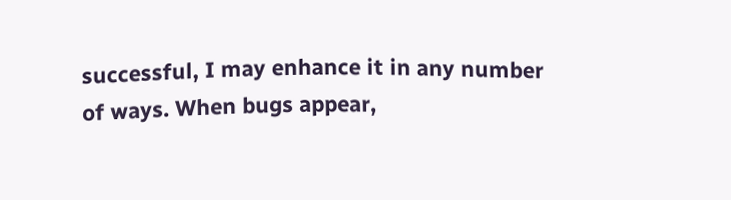successful, I may enhance it in any number of ways. When bugs appear,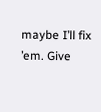maybe I’ll fix ’em. Give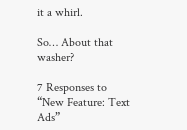it a whirl.

So… About that washer?

7 Responses to “New Feature: Text Ads”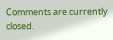Comments are currently closed.